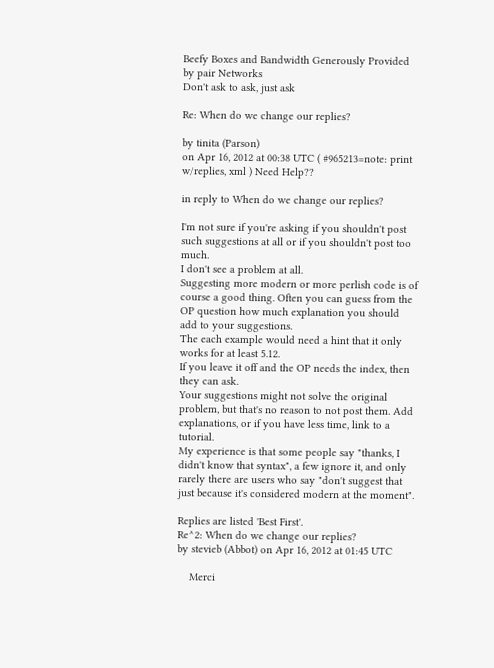Beefy Boxes and Bandwidth Generously Provided by pair Networks
Don't ask to ask, just ask

Re: When do we change our replies?

by tinita (Parson)
on Apr 16, 2012 at 00:38 UTC ( #965213=note: print w/replies, xml ) Need Help??

in reply to When do we change our replies?

I'm not sure if you're asking if you shouldn't post such suggestions at all or if you shouldn't post too much.
I don't see a problem at all.
Suggesting more modern or more perlish code is of course a good thing. Often you can guess from the OP question how much explanation you should add to your suggestions.
The each example would need a hint that it only works for at least 5.12.
If you leave it off and the OP needs the index, then they can ask.
Your suggestions might not solve the original problem, but that's no reason to not post them. Add explanations, or if you have less time, link to a tutorial.
My experience is that some people say "thanks, I didn't know that syntax", a few ignore it, and only rarely there are users who say "don't suggest that just because it's considered modern at the moment".

Replies are listed 'Best First'.
Re^2: When do we change our replies?
by stevieb (Abbot) on Apr 16, 2012 at 01:45 UTC

    Merci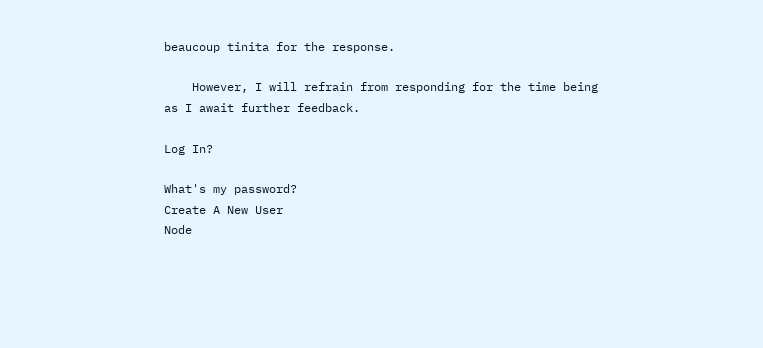beaucoup tinita for the response.

    However, I will refrain from responding for the time being as I await further feedback.

Log In?

What's my password?
Create A New User
Node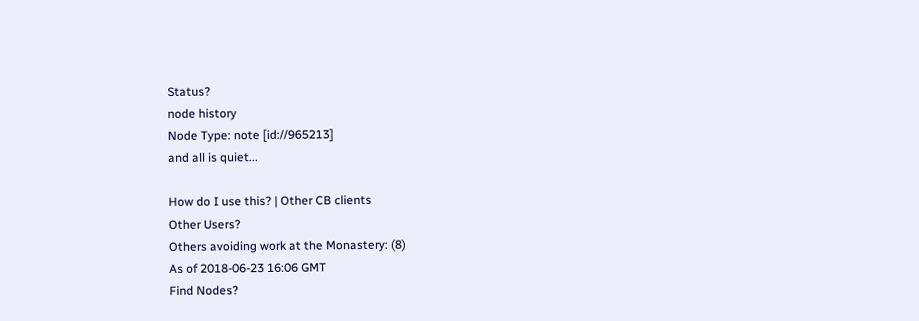Status?
node history
Node Type: note [id://965213]
and all is quiet...

How do I use this? | Other CB clients
Other Users?
Others avoiding work at the Monastery: (8)
As of 2018-06-23 16:06 GMT
Find Nodes?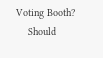Voting Booth?
    Should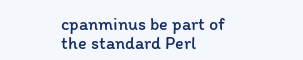cpanminus be part of the standard Perl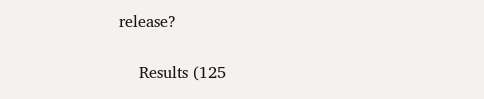release?

    Results (125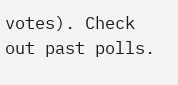votes). Check out past polls.